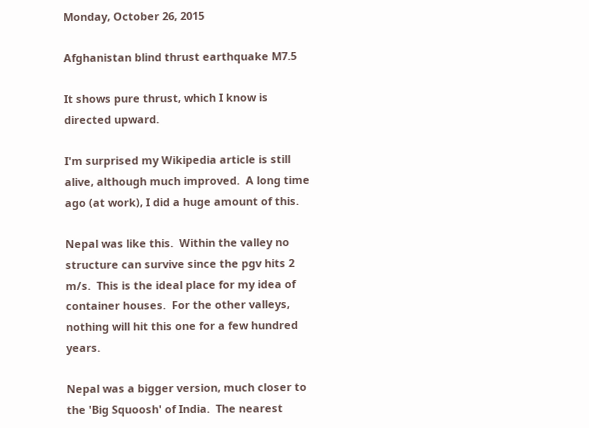Monday, October 26, 2015

Afghanistan blind thrust earthquake M7.5

It shows pure thrust, which I know is directed upward.

I'm surprised my Wikipedia article is still alive, although much improved.  A long time ago (at work), I did a huge amount of this.

Nepal was like this.  Within the valley no structure can survive since the pgv hits 2 m/s.  This is the ideal place for my idea of container houses.  For the other valleys, nothing will hit this one for a few hundred years.

Nepal was a bigger version, much closer to the 'Big Squoosh' of India.  The nearest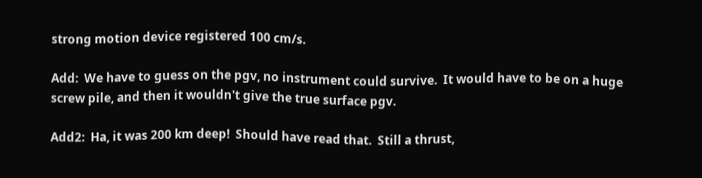strong motion device registered 100 cm/s.

Add:  We have to guess on the pgv, no instrument could survive.  It would have to be on a huge screw pile, and then it wouldn't give the true surface pgv.

Add2:  Ha, it was 200 km deep!  Should have read that.  Still a thrust,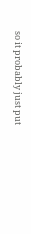so it probably just put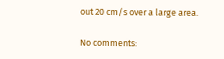out 20 cm/s over a large area.

No comments: